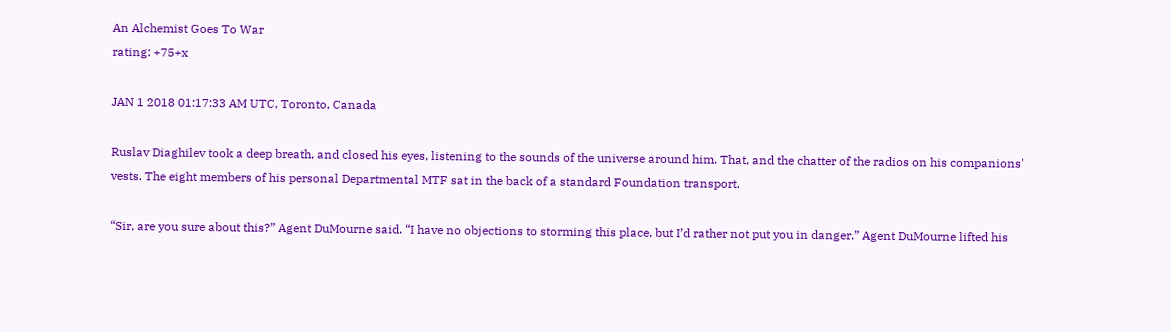An Alchemist Goes To War
rating: +75+x

JAN 1 2018 01:17:33 AM UTC, Toronto, Canada

Ruslav Diaghilev took a deep breath, and closed his eyes, listening to the sounds of the universe around him. That, and the chatter of the radios on his companions' vests. The eight members of his personal Departmental MTF sat in the back of a standard Foundation transport.

“Sir, are you sure about this?” Agent DuMourne said. “I have no objections to storming this place, but I’d rather not put you in danger.” Agent DuMourne lifted his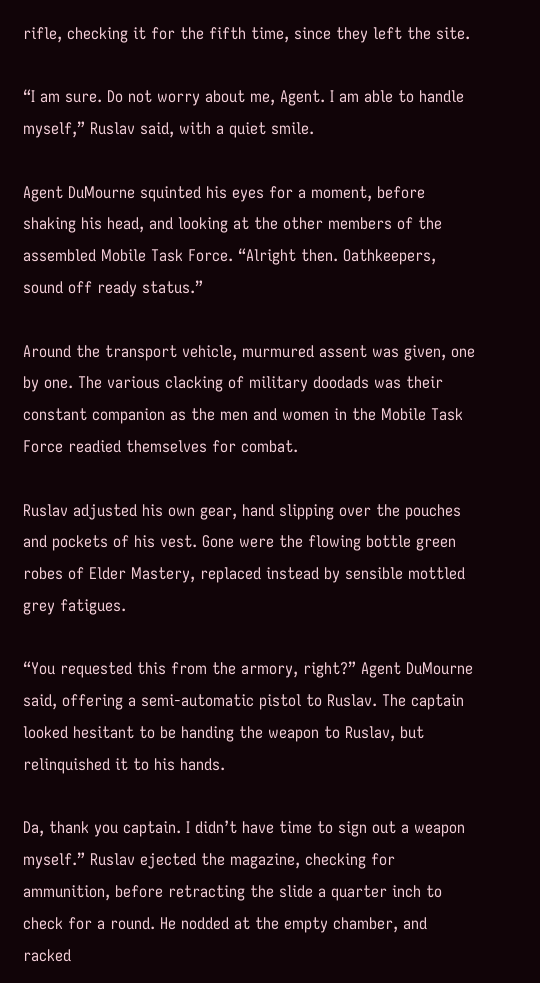rifle, checking it for the fifth time, since they left the site.

“I am sure. Do not worry about me, Agent. I am able to handle myself,” Ruslav said, with a quiet smile.

Agent DuMourne squinted his eyes for a moment, before shaking his head, and looking at the other members of the assembled Mobile Task Force. “Alright then. Oathkeepers, sound off ready status.”

Around the transport vehicle, murmured assent was given, one by one. The various clacking of military doodads was their constant companion as the men and women in the Mobile Task Force readied themselves for combat.

Ruslav adjusted his own gear, hand slipping over the pouches and pockets of his vest. Gone were the flowing bottle green robes of Elder Mastery, replaced instead by sensible mottled grey fatigues.

“You requested this from the armory, right?” Agent DuMourne said, offering a semi-automatic pistol to Ruslav. The captain looked hesitant to be handing the weapon to Ruslav, but relinquished it to his hands.

Da, thank you captain. I didn’t have time to sign out a weapon myself.” Ruslav ejected the magazine, checking for ammunition, before retracting the slide a quarter inch to check for a round. He nodded at the empty chamber, and racked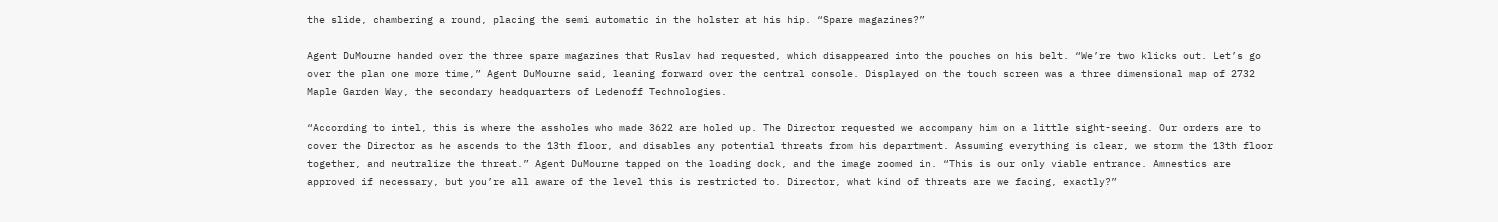the slide, chambering a round, placing the semi automatic in the holster at his hip. “Spare magazines?”

Agent DuMourne handed over the three spare magazines that Ruslav had requested, which disappeared into the pouches on his belt. “We’re two klicks out. Let’s go over the plan one more time,” Agent DuMourne said, leaning forward over the central console. Displayed on the touch screen was a three dimensional map of 2732 Maple Garden Way, the secondary headquarters of Ledenoff Technologies.

“According to intel, this is where the assholes who made 3622 are holed up. The Director requested we accompany him on a little sight-seeing. Our orders are to cover the Director as he ascends to the 13th floor, and disables any potential threats from his department. Assuming everything is clear, we storm the 13th floor together, and neutralize the threat.” Agent DuMourne tapped on the loading dock, and the image zoomed in. “This is our only viable entrance. Amnestics are approved if necessary, but you’re all aware of the level this is restricted to. Director, what kind of threats are we facing, exactly?”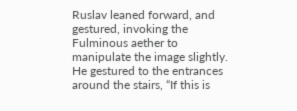Ruslav leaned forward, and gestured, invoking the Fulminous aether to manipulate the image slightly. He gestured to the entrances around the stairs, “If this is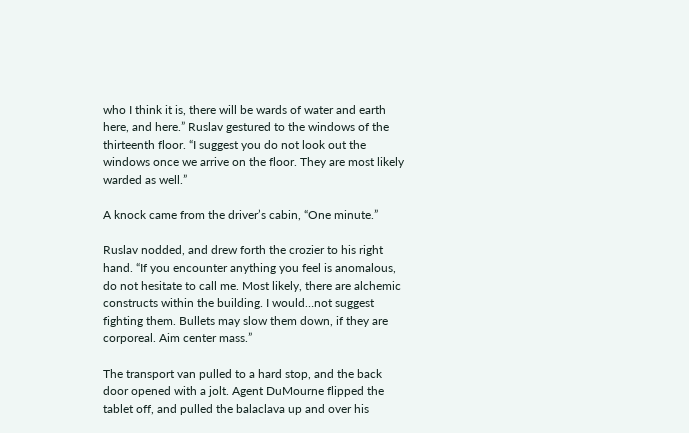who I think it is, there will be wards of water and earth here, and here.” Ruslav gestured to the windows of the thirteenth floor. “I suggest you do not look out the windows once we arrive on the floor. They are most likely warded as well.”

A knock came from the driver’s cabin, “One minute.”

Ruslav nodded, and drew forth the crozier to his right hand. “If you encounter anything you feel is anomalous, do not hesitate to call me. Most likely, there are alchemic constructs within the building. I would…not suggest fighting them. Bullets may slow them down, if they are corporeal. Aim center mass.”

The transport van pulled to a hard stop, and the back door opened with a jolt. Agent DuMourne flipped the tablet off, and pulled the balaclava up and over his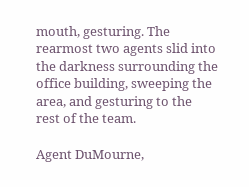mouth, gesturing. The rearmost two agents slid into the darkness surrounding the office building, sweeping the area, and gesturing to the rest of the team.

Agent DuMourne,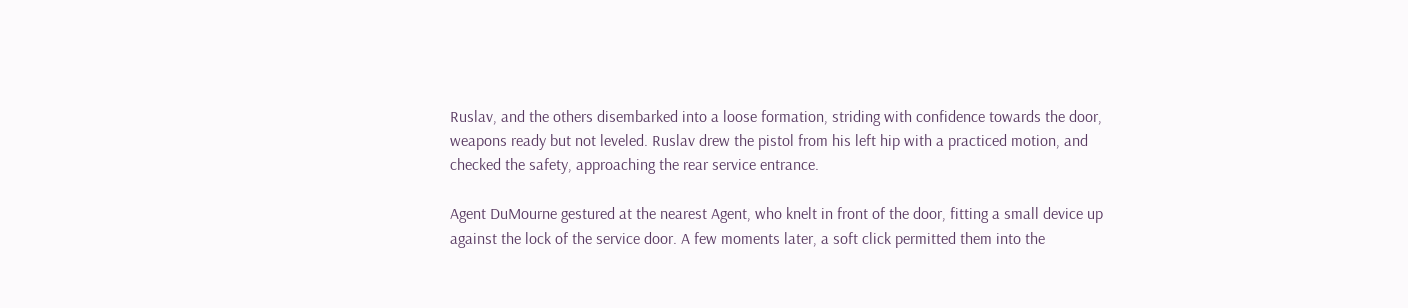Ruslav, and the others disembarked into a loose formation, striding with confidence towards the door, weapons ready but not leveled. Ruslav drew the pistol from his left hip with a practiced motion, and checked the safety, approaching the rear service entrance.

Agent DuMourne gestured at the nearest Agent, who knelt in front of the door, fitting a small device up against the lock of the service door. A few moments later, a soft click permitted them into the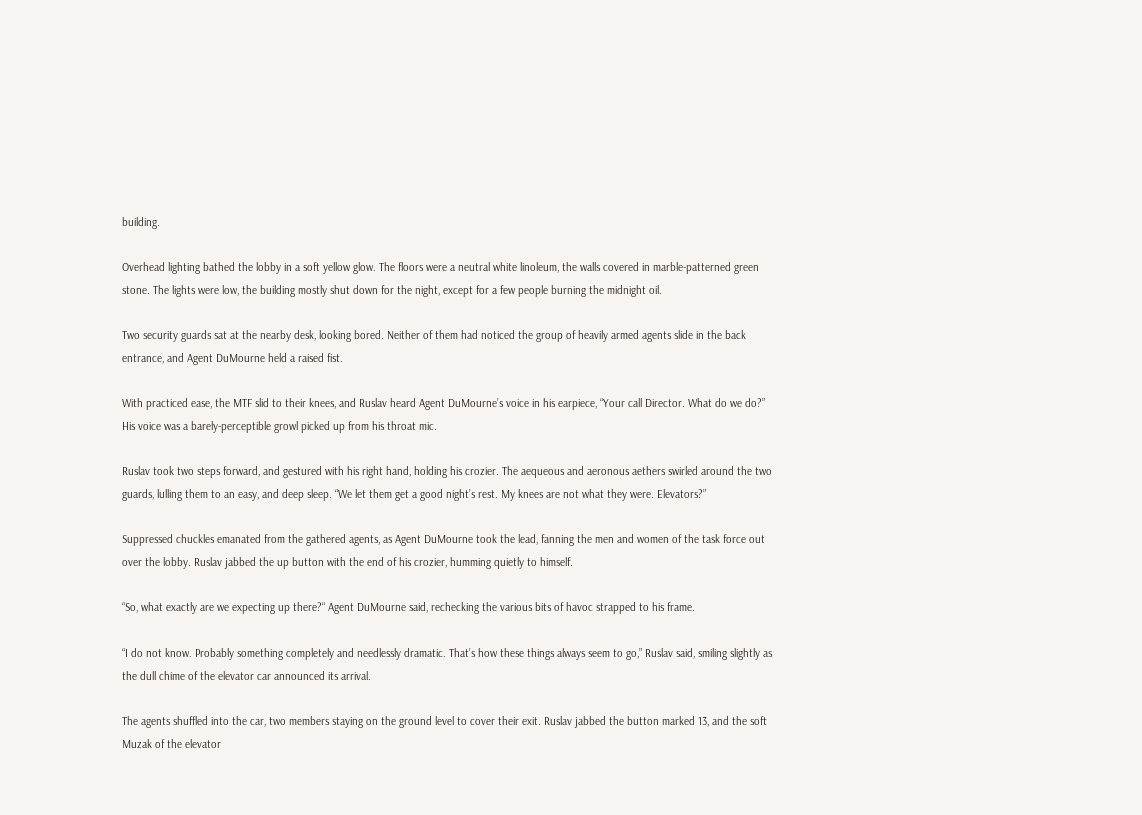building.

Overhead lighting bathed the lobby in a soft yellow glow. The floors were a neutral white linoleum, the walls covered in marble-patterned green stone. The lights were low, the building mostly shut down for the night, except for a few people burning the midnight oil.

Two security guards sat at the nearby desk, looking bored. Neither of them had noticed the group of heavily armed agents slide in the back entrance, and Agent DuMourne held a raised fist.

With practiced ease, the MTF slid to their knees, and Ruslav heard Agent DuMourne’s voice in his earpiece, “Your call Director. What do we do?” His voice was a barely-perceptible growl picked up from his throat mic.

Ruslav took two steps forward, and gestured with his right hand, holding his crozier. The aequeous and aeronous aethers swirled around the two guards, lulling them to an easy, and deep sleep. “We let them get a good night’s rest. My knees are not what they were. Elevators?”

Suppressed chuckles emanated from the gathered agents, as Agent DuMourne took the lead, fanning the men and women of the task force out over the lobby. Ruslav jabbed the up button with the end of his crozier, humming quietly to himself.

“So, what exactly are we expecting up there?“ Agent DuMourne said, rechecking the various bits of havoc strapped to his frame.

“I do not know. Probably something completely and needlessly dramatic. That’s how these things always seem to go,” Ruslav said, smiling slightly as the dull chime of the elevator car announced its arrival.

The agents shuffled into the car, two members staying on the ground level to cover their exit. Ruslav jabbed the button marked 13, and the soft Muzak of the elevator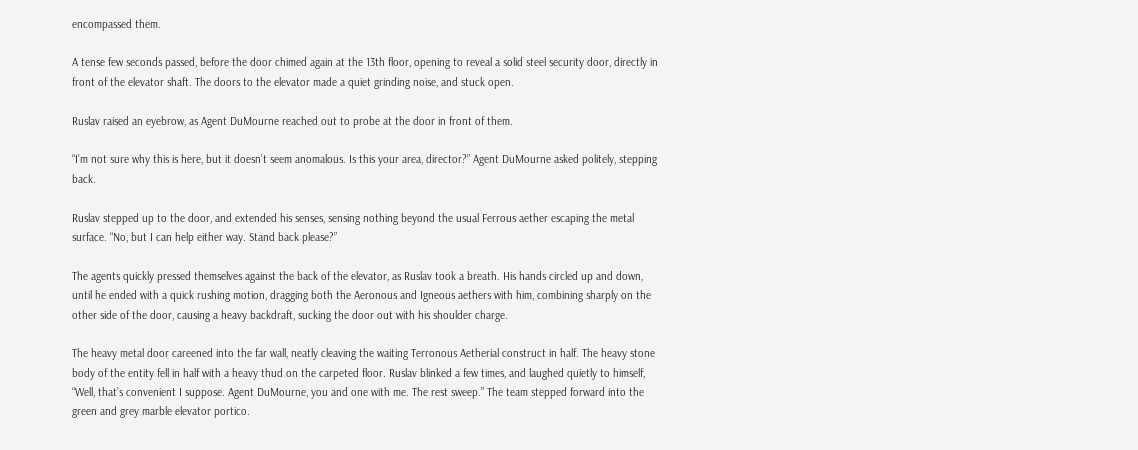encompassed them.

A tense few seconds passed, before the door chimed again at the 13th floor, opening to reveal a solid steel security door, directly in front of the elevator shaft. The doors to the elevator made a quiet grinding noise, and stuck open.

Ruslav raised an eyebrow, as Agent DuMourne reached out to probe at the door in front of them.

“I’m not sure why this is here, but it doesn’t seem anomalous. Is this your area, director?” Agent DuMourne asked politely, stepping back.

Ruslav stepped up to the door, and extended his senses, sensing nothing beyond the usual Ferrous aether escaping the metal surface. “No, but I can help either way. Stand back please?”

The agents quickly pressed themselves against the back of the elevator, as Ruslav took a breath. His hands circled up and down, until he ended with a quick rushing motion, dragging both the Aeronous and Igneous aethers with him, combining sharply on the other side of the door, causing a heavy backdraft, sucking the door out with his shoulder charge.

The heavy metal door careened into the far wall, neatly cleaving the waiting Terronous Aetherial construct in half. The heavy stone body of the entity fell in half with a heavy thud on the carpeted floor. Ruslav blinked a few times, and laughed quietly to himself, “Well, that’s convenient I suppose. Agent DuMourne, you and one with me. The rest sweep.” The team stepped forward into the green and grey marble elevator portico.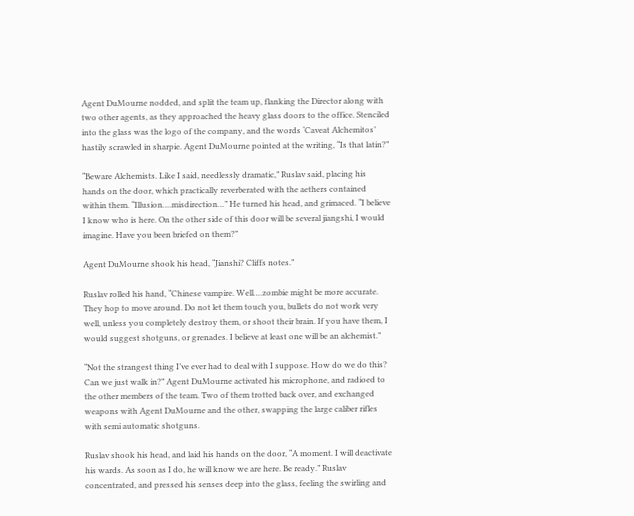Agent DuMourne nodded, and split the team up, flanking the Director along with two other agents, as they approached the heavy glass doors to the office. Stenciled into the glass was the logo of the company, and the words ‘Caveat Alchemitos’ hastily scrawled in sharpie. Agent DuMourne pointed at the writing, “Is that latin?”

“Beware Alchemists. Like I said, needlessly dramatic,” Ruslav said, placing his hands on the door, which practically reverberated with the aethers contained within them. “Illusion….misdirection…” He turned his head, and grimaced. “I believe I know who is here. On the other side of this door will be several jiangshi, I would imagine. Have you been briefed on them?”

Agent DuMourne shook his head, “Jianshi? Cliffs notes.”

Ruslav rolled his hand, “Chinese vampire. Well….zombie might be more accurate. They hop to move around. Do not let them touch you, bullets do not work very well, unless you completely destroy them, or shoot their brain. If you have them, I would suggest shotguns, or grenades. I believe at least one will be an alchemist.”

“Not the strangest thing I’ve ever had to deal with I suppose. How do we do this? Can we just walk in?” Agent DuMourne activated his microphone, and radioed to the other members of the team. Two of them trotted back over, and exchanged weapons with Agent DuMourne and the other, swapping the large caliber rifles with semi automatic shotguns.

Ruslav shook his head, and laid his hands on the door, “A moment. I will deactivate his wards. As soon as I do, he will know we are here. Be ready.” Ruslav concentrated, and pressed his senses deep into the glass, feeling the swirling and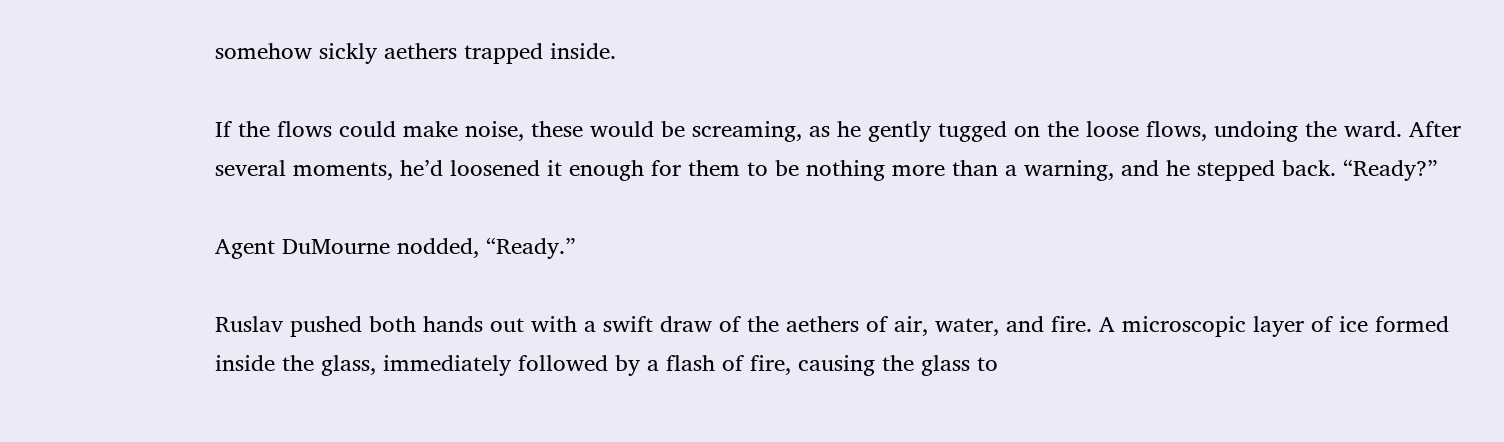somehow sickly aethers trapped inside.

If the flows could make noise, these would be screaming, as he gently tugged on the loose flows, undoing the ward. After several moments, he’d loosened it enough for them to be nothing more than a warning, and he stepped back. “Ready?”

Agent DuMourne nodded, “Ready.”

Ruslav pushed both hands out with a swift draw of the aethers of air, water, and fire. A microscopic layer of ice formed inside the glass, immediately followed by a flash of fire, causing the glass to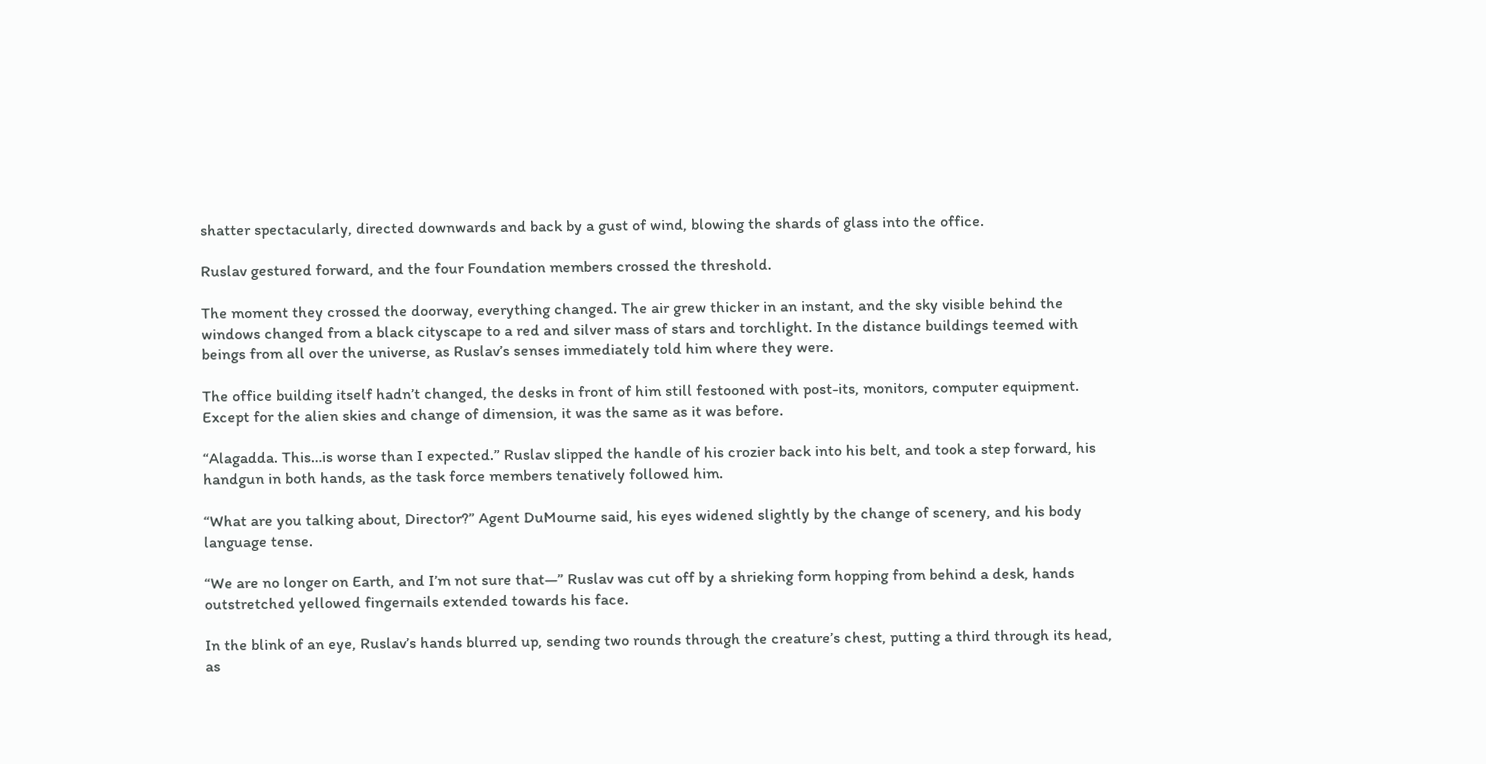shatter spectacularly, directed downwards and back by a gust of wind, blowing the shards of glass into the office.

Ruslav gestured forward, and the four Foundation members crossed the threshold.

The moment they crossed the doorway, everything changed. The air grew thicker in an instant, and the sky visible behind the windows changed from a black cityscape to a red and silver mass of stars and torchlight. In the distance buildings teemed with beings from all over the universe, as Ruslav’s senses immediately told him where they were.

The office building itself hadn’t changed, the desks in front of him still festooned with post-its, monitors, computer equipment. Except for the alien skies and change of dimension, it was the same as it was before.

“Alagadda. This…is worse than I expected.” Ruslav slipped the handle of his crozier back into his belt, and took a step forward, his handgun in both hands, as the task force members tenatively followed him.

“What are you talking about, Director?” Agent DuMourne said, his eyes widened slightly by the change of scenery, and his body language tense.

“We are no longer on Earth, and I’m not sure that—” Ruslav was cut off by a shrieking form hopping from behind a desk, hands outstretched yellowed fingernails extended towards his face.

In the blink of an eye, Ruslav’s hands blurred up, sending two rounds through the creature’s chest, putting a third through its head, as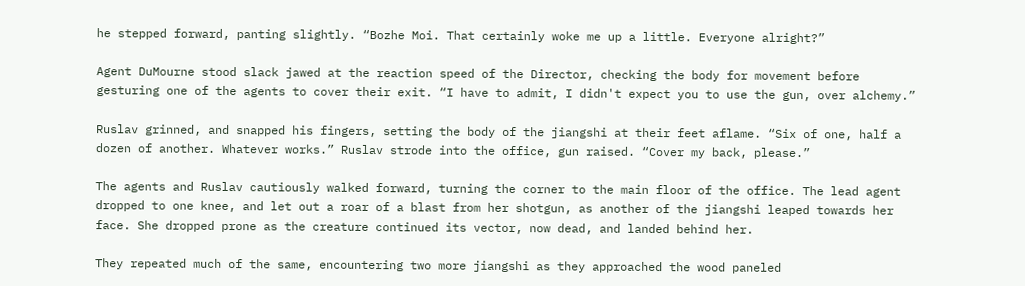he stepped forward, panting slightly. “Bozhe Moi. That certainly woke me up a little. Everyone alright?”

Agent DuMourne stood slack jawed at the reaction speed of the Director, checking the body for movement before gesturing one of the agents to cover their exit. “I have to admit, I didn't expect you to use the gun, over alchemy.”

Ruslav grinned, and snapped his fingers, setting the body of the jiangshi at their feet aflame. “Six of one, half a dozen of another. Whatever works.” Ruslav strode into the office, gun raised. “Cover my back, please.”

The agents and Ruslav cautiously walked forward, turning the corner to the main floor of the office. The lead agent dropped to one knee, and let out a roar of a blast from her shotgun, as another of the jiangshi leaped towards her face. She dropped prone as the creature continued its vector, now dead, and landed behind her.

They repeated much of the same, encountering two more jiangshi as they approached the wood paneled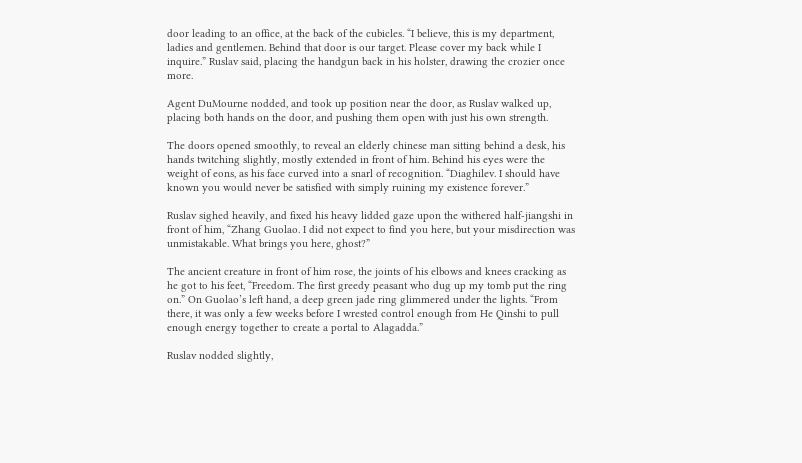door leading to an office, at the back of the cubicles. “I believe, this is my department, ladies and gentlemen. Behind that door is our target. Please cover my back while I inquire.” Ruslav said, placing the handgun back in his holster, drawing the crozier once more.

Agent DuMourne nodded, and took up position near the door, as Ruslav walked up, placing both hands on the door, and pushing them open with just his own strength.

The doors opened smoothly, to reveal an elderly chinese man sitting behind a desk, his hands twitching slightly, mostly extended in front of him. Behind his eyes were the weight of eons, as his face curved into a snarl of recognition. “Diaghilev. I should have known you would never be satisfied with simply ruining my existence forever.”

Ruslav sighed heavily, and fixed his heavy lidded gaze upon the withered half-jiangshi in front of him, “Zhang Guolao. I did not expect to find you here, but your misdirection was unmistakable. What brings you here, ghost?”

The ancient creature in front of him rose, the joints of his elbows and knees cracking as he got to his feet, “Freedom. The first greedy peasant who dug up my tomb put the ring on.” On Guolao’s left hand, a deep green jade ring glimmered under the lights. “From there, it was only a few weeks before I wrested control enough from He Qinshi to pull enough energy together to create a portal to Alagadda.”

Ruslav nodded slightly,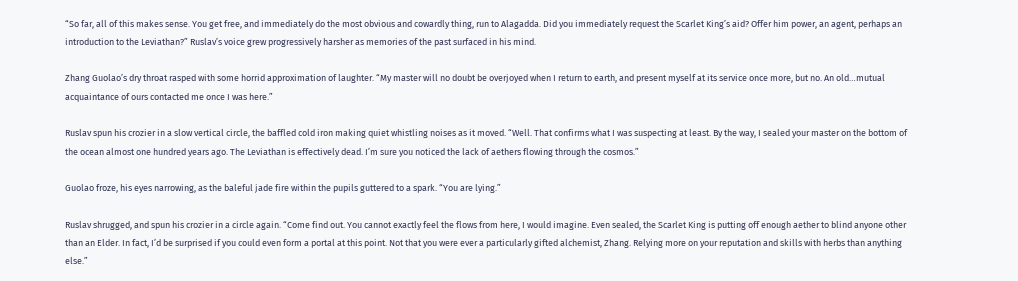“So far, all of this makes sense. You get free, and immediately do the most obvious and cowardly thing, run to Alagadda. Did you immediately request the Scarlet King’s aid? Offer him power, an agent, perhaps an introduction to the Leviathan?” Ruslav’s voice grew progressively harsher as memories of the past surfaced in his mind.

Zhang Guolao’s dry throat rasped with some horrid approximation of laughter. “My master will no doubt be overjoyed when I return to earth, and present myself at its service once more, but no. An old…mutual acquaintance of ours contacted me once I was here.”

Ruslav spun his crozier in a slow vertical circle, the baffled cold iron making quiet whistling noises as it moved. “Well. That confirms what I was suspecting at least. By the way, I sealed your master on the bottom of the ocean almost one hundred years ago. The Leviathan is effectively dead. I’m sure you noticed the lack of aethers flowing through the cosmos.”

Guolao froze, his eyes narrowing, as the baleful jade fire within the pupils guttered to a spark. “You are lying.”

Ruslav shrugged, and spun his crozier in a circle again. “Come find out. You cannot exactly feel the flows from here, I would imagine. Even sealed, the Scarlet King is putting off enough aether to blind anyone other than an Elder. In fact, I’d be surprised if you could even form a portal at this point. Not that you were ever a particularly gifted alchemist, Zhang. Relying more on your reputation and skills with herbs than anything else.”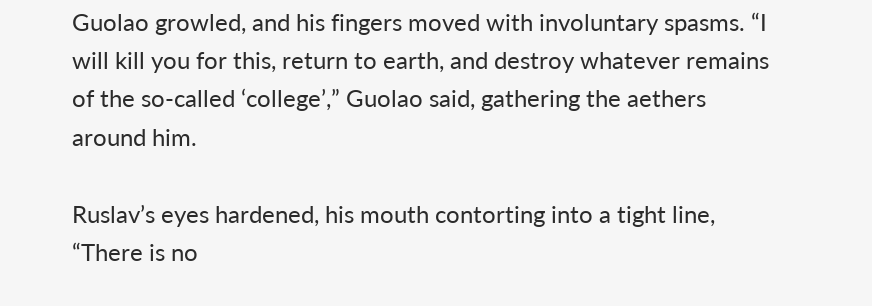Guolao growled, and his fingers moved with involuntary spasms. “I will kill you for this, return to earth, and destroy whatever remains of the so-called ‘college’,” Guolao said, gathering the aethers around him.

Ruslav’s eyes hardened, his mouth contorting into a tight line, “There is no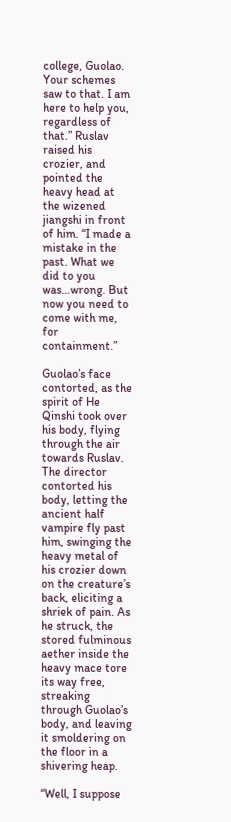college, Guolao. Your schemes saw to that. I am here to help you, regardless of that.” Ruslav raised his crozier, and pointed the heavy head at the wizened jiangshi in front of him. “I made a mistake in the past. What we did to you was…wrong. But now you need to come with me, for containment.”

Guolao’s face contorted, as the spirit of He Qinshi took over his body, flying through the air towards Ruslav. The director contorted his body, letting the ancient half vampire fly past him, swinging the heavy metal of his crozier down on the creature’s back, eliciting a shriek of pain. As he struck, the stored fulminous aether inside the heavy mace tore its way free, streaking through Guolao’s body, and leaving it smoldering on the floor in a shivering heap.

“Well, I suppose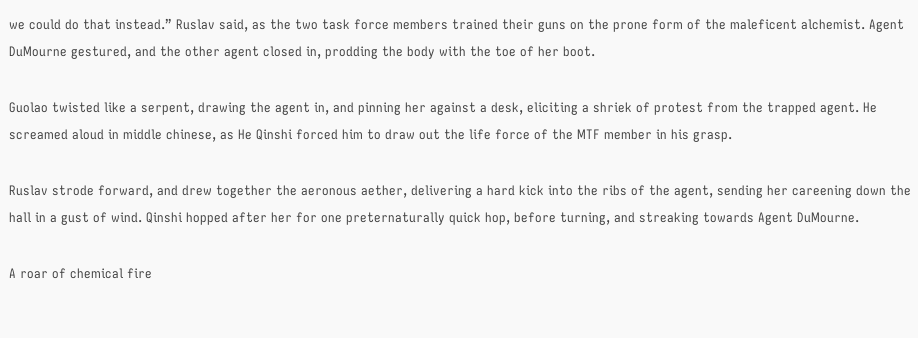we could do that instead.” Ruslav said, as the two task force members trained their guns on the prone form of the maleficent alchemist. Agent DuMourne gestured, and the other agent closed in, prodding the body with the toe of her boot.

Guolao twisted like a serpent, drawing the agent in, and pinning her against a desk, eliciting a shriek of protest from the trapped agent. He screamed aloud in middle chinese, as He Qinshi forced him to draw out the life force of the MTF member in his grasp.

Ruslav strode forward, and drew together the aeronous aether, delivering a hard kick into the ribs of the agent, sending her careening down the hall in a gust of wind. Qinshi hopped after her for one preternaturally quick hop, before turning, and streaking towards Agent DuMourne.

A roar of chemical fire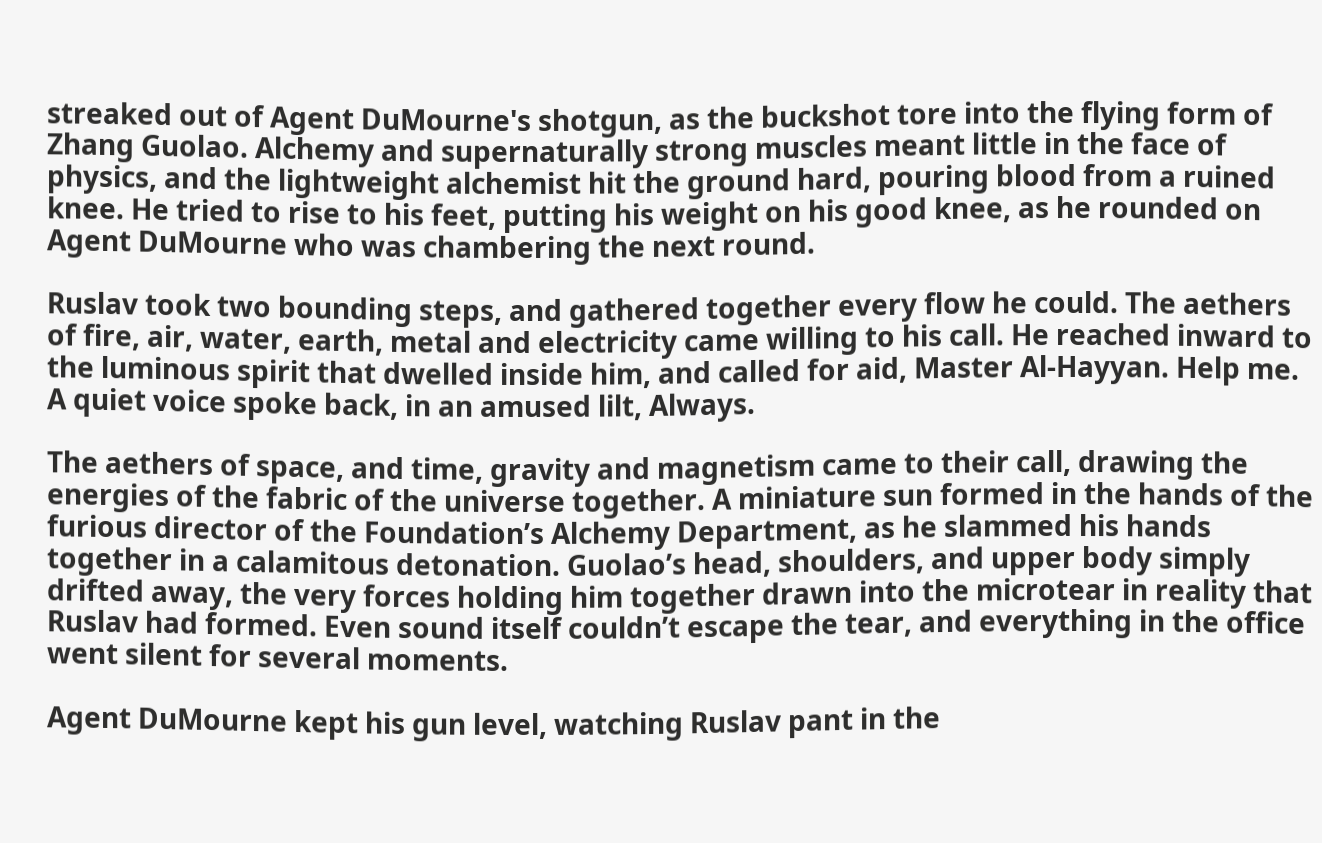streaked out of Agent DuMourne's shotgun, as the buckshot tore into the flying form of Zhang Guolao. Alchemy and supernaturally strong muscles meant little in the face of physics, and the lightweight alchemist hit the ground hard, pouring blood from a ruined knee. He tried to rise to his feet, putting his weight on his good knee, as he rounded on Agent DuMourne who was chambering the next round.

Ruslav took two bounding steps, and gathered together every flow he could. The aethers of fire, air, water, earth, metal and electricity came willing to his call. He reached inward to the luminous spirit that dwelled inside him, and called for aid, Master Al-Hayyan. Help me. A quiet voice spoke back, in an amused lilt, Always.

The aethers of space, and time, gravity and magnetism came to their call, drawing the energies of the fabric of the universe together. A miniature sun formed in the hands of the furious director of the Foundation’s Alchemy Department, as he slammed his hands together in a calamitous detonation. Guolao’s head, shoulders, and upper body simply drifted away, the very forces holding him together drawn into the microtear in reality that Ruslav had formed. Even sound itself couldn’t escape the tear, and everything in the office went silent for several moments.

Agent DuMourne kept his gun level, watching Ruslav pant in the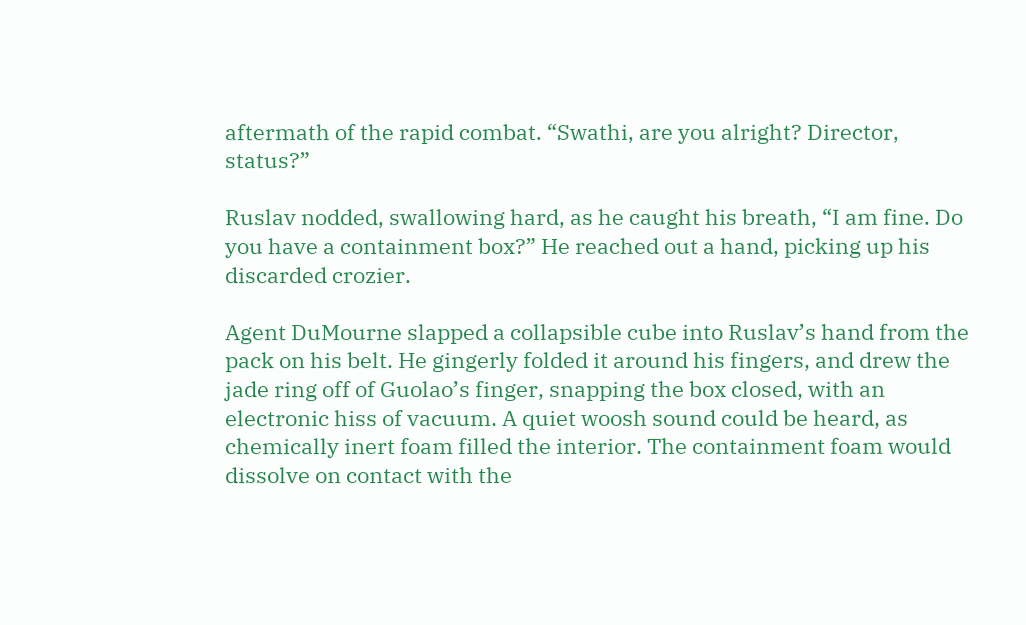aftermath of the rapid combat. “Swathi, are you alright? Director, status?”

Ruslav nodded, swallowing hard, as he caught his breath, “I am fine. Do you have a containment box?” He reached out a hand, picking up his discarded crozier.

Agent DuMourne slapped a collapsible cube into Ruslav’s hand from the pack on his belt. He gingerly folded it around his fingers, and drew the jade ring off of Guolao’s finger, snapping the box closed, with an electronic hiss of vacuum. A quiet woosh sound could be heard, as chemically inert foam filled the interior. The containment foam would dissolve on contact with the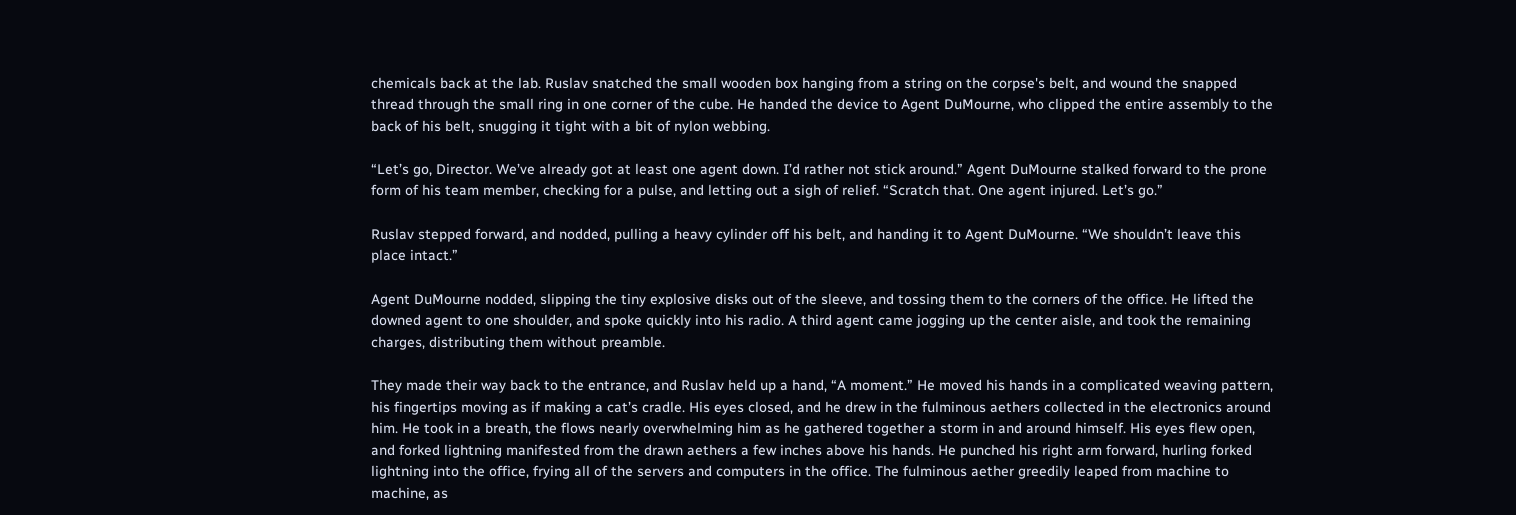chemicals back at the lab. Ruslav snatched the small wooden box hanging from a string on the corpse's belt, and wound the snapped thread through the small ring in one corner of the cube. He handed the device to Agent DuMourne, who clipped the entire assembly to the back of his belt, snugging it tight with a bit of nylon webbing.

“Let’s go, Director. We’ve already got at least one agent down. I’d rather not stick around.” Agent DuMourne stalked forward to the prone form of his team member, checking for a pulse, and letting out a sigh of relief. “Scratch that. One agent injured. Let’s go.”

Ruslav stepped forward, and nodded, pulling a heavy cylinder off his belt, and handing it to Agent DuMourne. “We shouldn’t leave this place intact.”

Agent DuMourne nodded, slipping the tiny explosive disks out of the sleeve, and tossing them to the corners of the office. He lifted the downed agent to one shoulder, and spoke quickly into his radio. A third agent came jogging up the center aisle, and took the remaining charges, distributing them without preamble.

They made their way back to the entrance, and Ruslav held up a hand, “A moment.” He moved his hands in a complicated weaving pattern, his fingertips moving as if making a cat’s cradle. His eyes closed, and he drew in the fulminous aethers collected in the electronics around him. He took in a breath, the flows nearly overwhelming him as he gathered together a storm in and around himself. His eyes flew open, and forked lightning manifested from the drawn aethers a few inches above his hands. He punched his right arm forward, hurling forked lightning into the office, frying all of the servers and computers in the office. The fulminous aether greedily leaped from machine to machine, as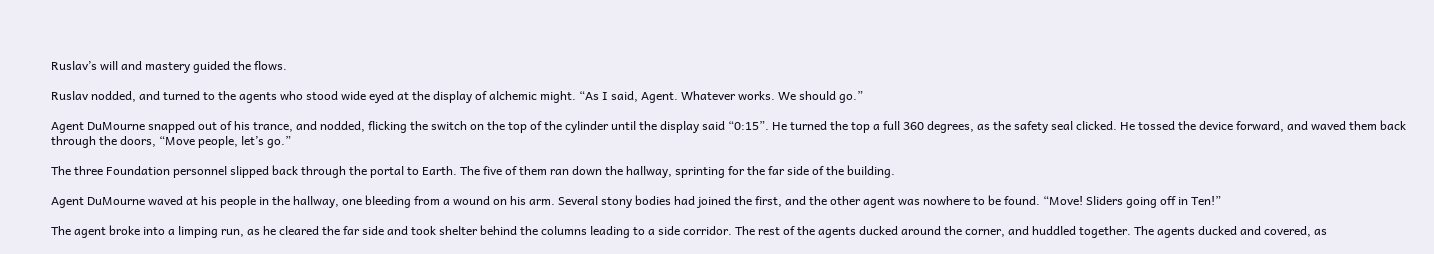Ruslav’s will and mastery guided the flows.

Ruslav nodded, and turned to the agents who stood wide eyed at the display of alchemic might. “As I said, Agent. Whatever works. We should go.”

Agent DuMourne snapped out of his trance, and nodded, flicking the switch on the top of the cylinder until the display said “0:15”. He turned the top a full 360 degrees, as the safety seal clicked. He tossed the device forward, and waved them back through the doors, “Move people, let’s go.”

The three Foundation personnel slipped back through the portal to Earth. The five of them ran down the hallway, sprinting for the far side of the building.

Agent DuMourne waved at his people in the hallway, one bleeding from a wound on his arm. Several stony bodies had joined the first, and the other agent was nowhere to be found. “Move! Sliders going off in Ten!”

The agent broke into a limping run, as he cleared the far side and took shelter behind the columns leading to a side corridor. The rest of the agents ducked around the corner, and huddled together. The agents ducked and covered, as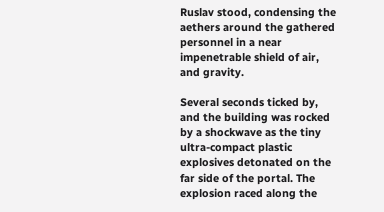Ruslav stood, condensing the aethers around the gathered personnel in a near impenetrable shield of air, and gravity.

Several seconds ticked by, and the building was rocked by a shockwave as the tiny ultra-compact plastic explosives detonated on the far side of the portal. The explosion raced along the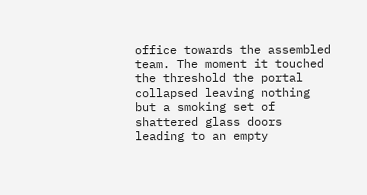office towards the assembled team. The moment it touched the threshold the portal collapsed leaving nothing but a smoking set of shattered glass doors leading to an empty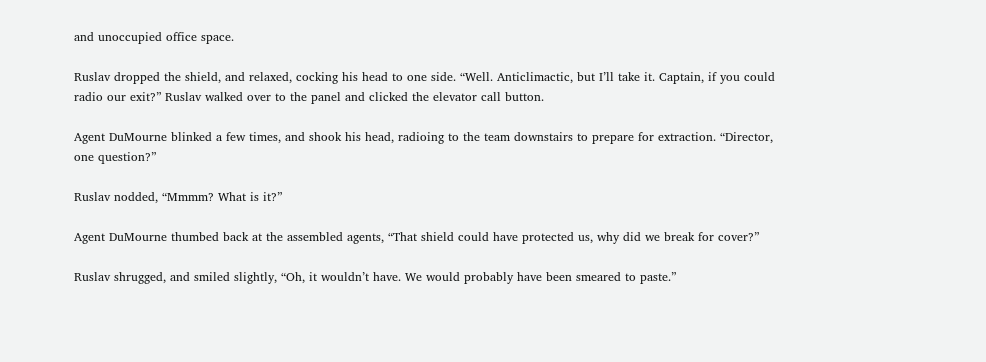and unoccupied office space.

Ruslav dropped the shield, and relaxed, cocking his head to one side. “Well. Anticlimactic, but I’ll take it. Captain, if you could radio our exit?” Ruslav walked over to the panel and clicked the elevator call button.

Agent DuMourne blinked a few times, and shook his head, radioing to the team downstairs to prepare for extraction. “Director, one question?”

Ruslav nodded, “Mmmm? What is it?”

Agent DuMourne thumbed back at the assembled agents, “That shield could have protected us, why did we break for cover?”

Ruslav shrugged, and smiled slightly, “Oh, it wouldn’t have. We would probably have been smeared to paste.”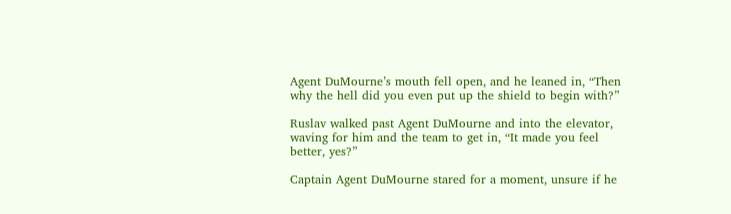Agent DuMourne’s mouth fell open, and he leaned in, “Then why the hell did you even put up the shield to begin with?”

Ruslav walked past Agent DuMourne and into the elevator, waving for him and the team to get in, “It made you feel better, yes?”

Captain Agent DuMourne stared for a moment, unsure if he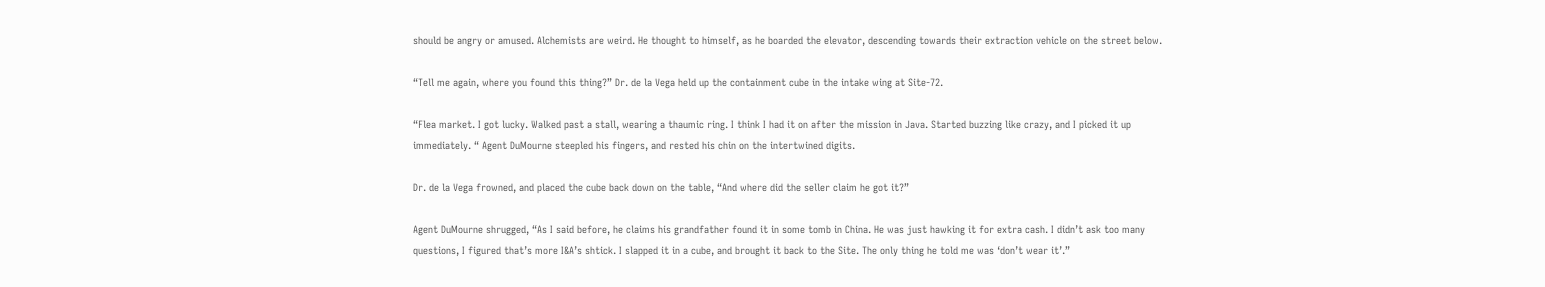should be angry or amused. Alchemists are weird. He thought to himself, as he boarded the elevator, descending towards their extraction vehicle on the street below.

“Tell me again, where you found this thing?” Dr. de la Vega held up the containment cube in the intake wing at Site-72.

“Flea market. I got lucky. Walked past a stall, wearing a thaumic ring. I think I had it on after the mission in Java. Started buzzing like crazy, and I picked it up immediately. “ Agent DuMourne steepled his fingers, and rested his chin on the intertwined digits.

Dr. de la Vega frowned, and placed the cube back down on the table, “And where did the seller claim he got it?”

Agent DuMourne shrugged, “As I said before, he claims his grandfather found it in some tomb in China. He was just hawking it for extra cash. I didn’t ask too many questions, I figured that’s more I&A’s shtick. I slapped it in a cube, and brought it back to the Site. The only thing he told me was ‘don’t wear it’.”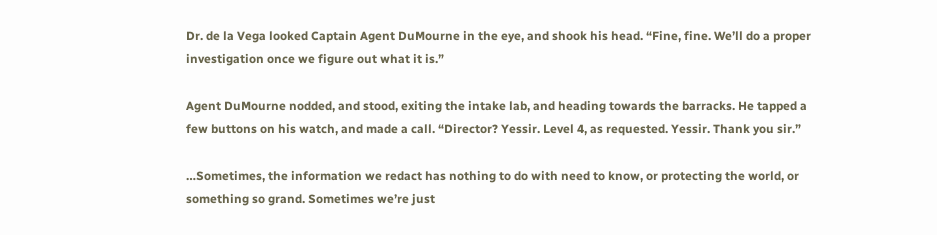Dr. de la Vega looked Captain Agent DuMourne in the eye, and shook his head. “Fine, fine. We’ll do a proper investigation once we figure out what it is.”

Agent DuMourne nodded, and stood, exiting the intake lab, and heading towards the barracks. He tapped a few buttons on his watch, and made a call. “Director? Yessir. Level 4, as requested. Yessir. Thank you sir.”

…Sometimes, the information we redact has nothing to do with need to know, or protecting the world, or something so grand. Sometimes we’re just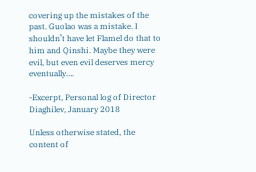covering up the mistakes of the past. Guolao was a mistake. I shouldn’t have let Flamel do that to him and Qinshi. Maybe they were evil, but even evil deserves mercy eventually….

-Excerpt, Personal log of Director Diaghilev, January 2018

Unless otherwise stated, the content of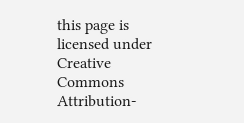this page is licensed under Creative Commons Attribution-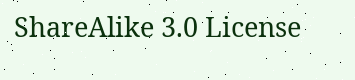ShareAlike 3.0 License